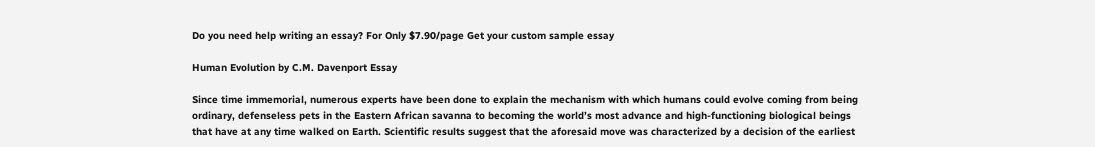Do you need help writing an essay? For Only $7.90/page Get your custom sample essay

Human Evolution by C.M. Davenport Essay

Since time immemorial, numerous experts have been done to explain the mechanism with which humans could evolve coming from being ordinary, defenseless pets in the Eastern African savanna to becoming the world’s most advance and high-functioning biological beings that have at any time walked on Earth. Scientific results suggest that the aforesaid move was characterized by a decision of the earliest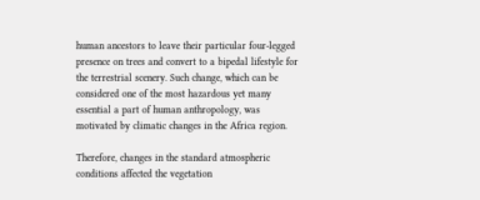human ancestors to leave their particular four-legged presence on trees and convert to a bipedal lifestyle for the terrestrial scenery. Such change, which can be considered one of the most hazardous yet many essential a part of human anthropology, was motivated by climatic changes in the Africa region.

Therefore, changes in the standard atmospheric conditions affected the vegetation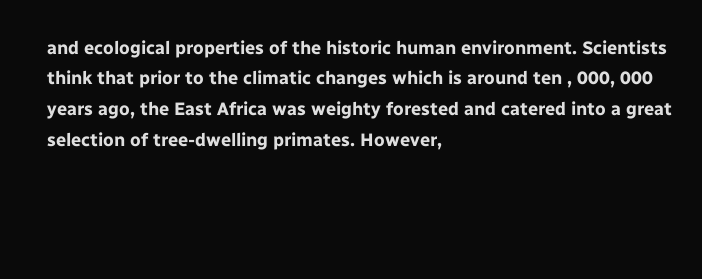and ecological properties of the historic human environment. Scientists think that prior to the climatic changes which is around ten , 000, 000 years ago, the East Africa was weighty forested and catered into a great selection of tree-dwelling primates. However,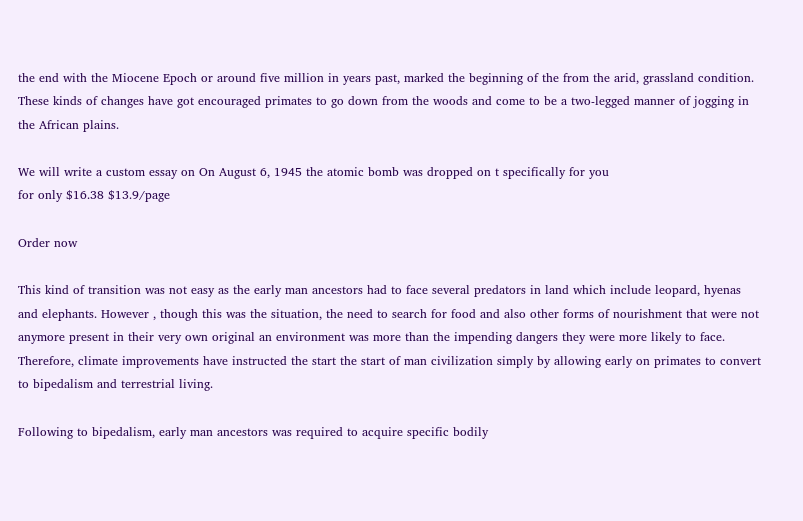the end with the Miocene Epoch or around five million in years past, marked the beginning of the from the arid, grassland condition. These kinds of changes have got encouraged primates to go down from the woods and come to be a two-legged manner of jogging in the African plains.

We will write a custom essay on On August 6, 1945 the atomic bomb was dropped on t specifically for you
for only $16.38 $13.9/page

Order now

This kind of transition was not easy as the early man ancestors had to face several predators in land which include leopard, hyenas and elephants. However , though this was the situation, the need to search for food and also other forms of nourishment that were not anymore present in their very own original an environment was more than the impending dangers they were more likely to face. Therefore, climate improvements have instructed the start the start of man civilization simply by allowing early on primates to convert to bipedalism and terrestrial living.

Following to bipedalism, early man ancestors was required to acquire specific bodily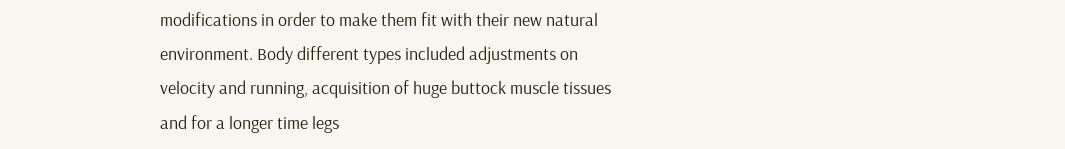modifications in order to make them fit with their new natural environment. Body different types included adjustments on velocity and running, acquisition of huge buttock muscle tissues and for a longer time legs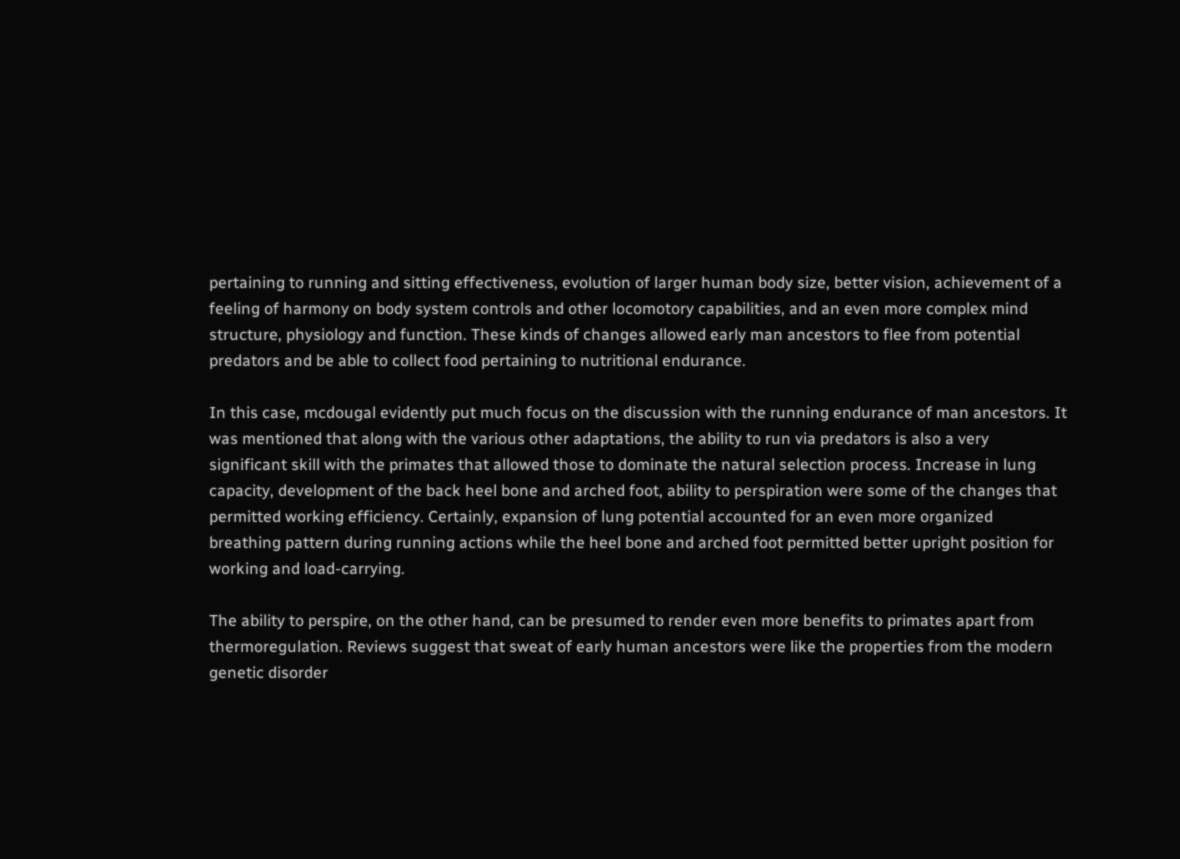pertaining to running and sitting effectiveness, evolution of larger human body size, better vision, achievement of a feeling of harmony on body system controls and other locomotory capabilities, and an even more complex mind structure, physiology and function. These kinds of changes allowed early man ancestors to flee from potential predators and be able to collect food pertaining to nutritional endurance.

In this case, mcdougal evidently put much focus on the discussion with the running endurance of man ancestors. It was mentioned that along with the various other adaptations, the ability to run via predators is also a very significant skill with the primates that allowed those to dominate the natural selection process. Increase in lung capacity, development of the back heel bone and arched foot, ability to perspiration were some of the changes that permitted working efficiency. Certainly, expansion of lung potential accounted for an even more organized breathing pattern during running actions while the heel bone and arched foot permitted better upright position for working and load-carrying.

The ability to perspire, on the other hand, can be presumed to render even more benefits to primates apart from thermoregulation. Reviews suggest that sweat of early human ancestors were like the properties from the modern genetic disorder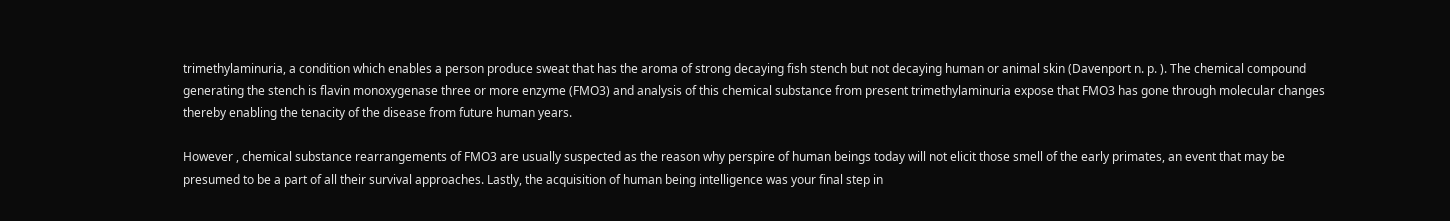trimethylaminuria, a condition which enables a person produce sweat that has the aroma of strong decaying fish stench but not decaying human or animal skin (Davenport n. p. ). The chemical compound generating the stench is flavin monoxygenase three or more enzyme (FMO3) and analysis of this chemical substance from present trimethylaminuria expose that FMO3 has gone through molecular changes thereby enabling the tenacity of the disease from future human years.

However , chemical substance rearrangements of FMO3 are usually suspected as the reason why perspire of human beings today will not elicit those smell of the early primates, an event that may be presumed to be a part of all their survival approaches. Lastly, the acquisition of human being intelligence was your final step in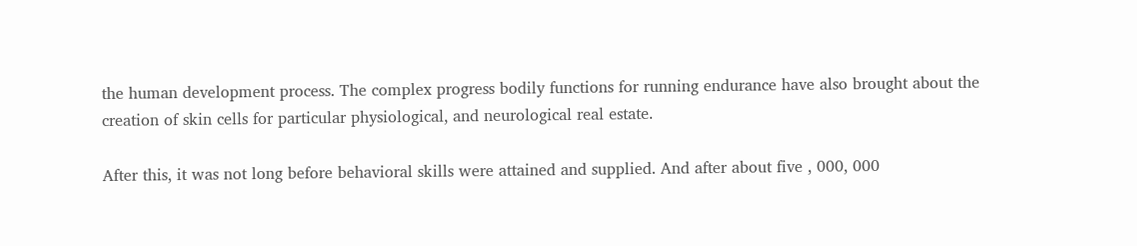the human development process. The complex progress bodily functions for running endurance have also brought about the creation of skin cells for particular physiological, and neurological real estate.

After this, it was not long before behavioral skills were attained and supplied. And after about five , 000, 000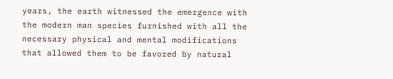years, the earth witnessed the emergence with the modern man species furnished with all the necessary physical and mental modifications that allowed them to be favored by natural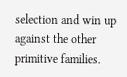selection and win up against the other primitive families.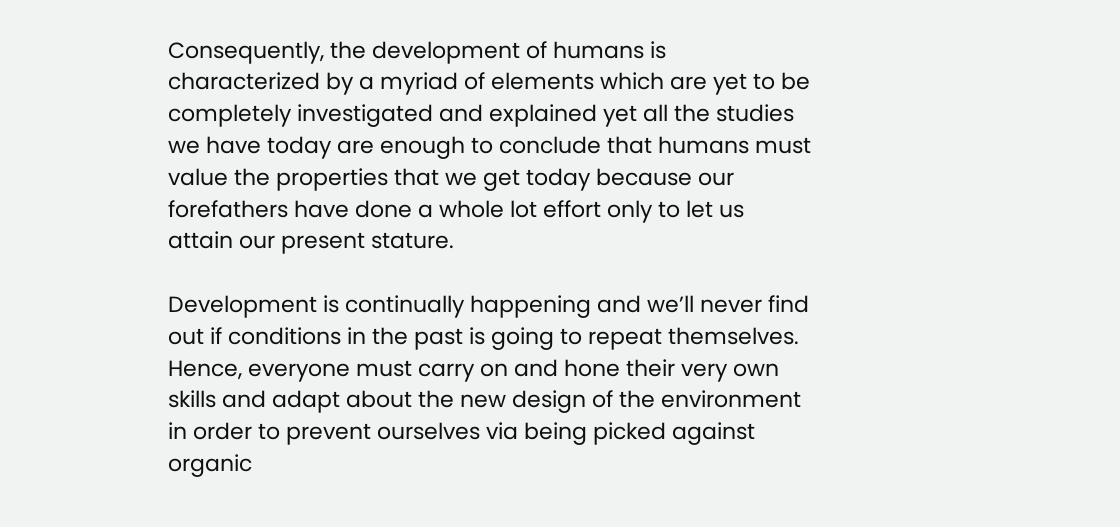Consequently, the development of humans is characterized by a myriad of elements which are yet to be completely investigated and explained yet all the studies we have today are enough to conclude that humans must value the properties that we get today because our forefathers have done a whole lot effort only to let us attain our present stature.

Development is continually happening and we’ll never find out if conditions in the past is going to repeat themselves. Hence, everyone must carry on and hone their very own skills and adapt about the new design of the environment in order to prevent ourselves via being picked against organic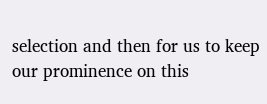selection and then for us to keep our prominence on this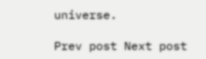universe.

Prev post Next post